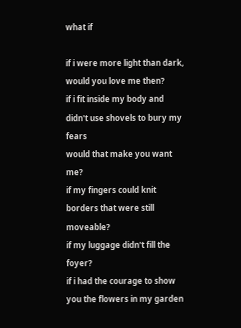what if

if i were more light than dark, would you love me then?
if i fit inside my body and didn't use shovels to bury my fears
would that make you want me?
if my fingers could knit borders that were still moveable?
if my luggage didn't fill the foyer?
if i had the courage to show you the flowers in my garden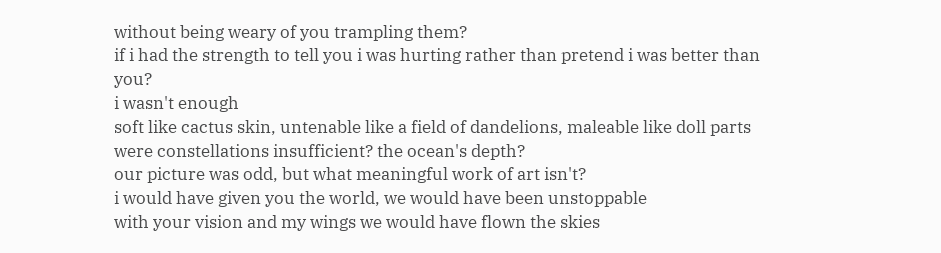without being weary of you trampling them?
if i had the strength to tell you i was hurting rather than pretend i was better than you?
i wasn't enough
soft like cactus skin, untenable like a field of dandelions, maleable like doll parts
were constellations insufficient? the ocean's depth?
our picture was odd, but what meaningful work of art isn't?
i would have given you the world, we would have been unstoppable
with your vision and my wings we would have flown the skies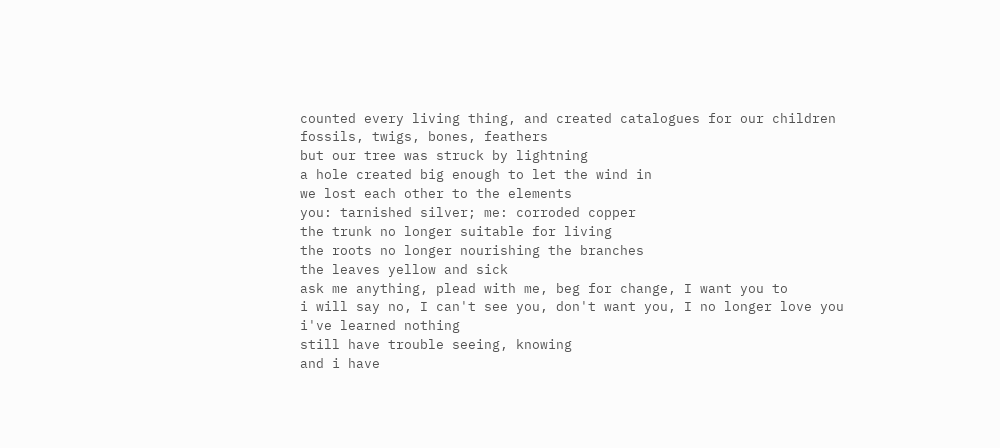counted every living thing, and created catalogues for our children
fossils, twigs, bones, feathers
but our tree was struck by lightning
a hole created big enough to let the wind in
we lost each other to the elements
you: tarnished silver; me: corroded copper
the trunk no longer suitable for living
the roots no longer nourishing the branches
the leaves yellow and sick
ask me anything, plead with me, beg for change, I want you to
i will say no, I can't see you, don't want you, I no longer love you
i've learned nothing
still have trouble seeing, knowing
and i have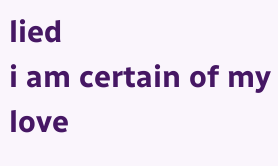lied
i am certain of my love